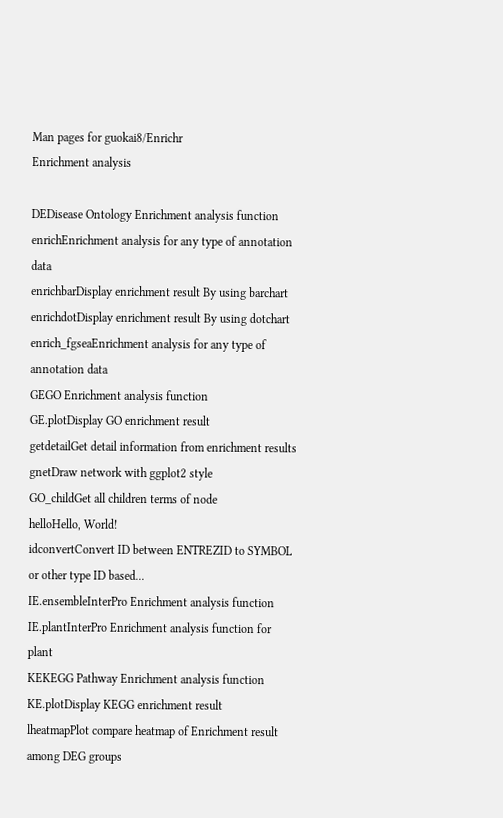Man pages for guokai8/Enrichr
Enrichment analysis

DEDisease Ontology Enrichment analysis function
enrichEnrichment analysis for any type of annotation data
enrichbarDisplay enrichment result By using barchart
enrichdotDisplay enrichment result By using dotchart
enrich_fgseaEnrichment analysis for any type of annotation data
GEGO Enrichment analysis function
GE.plotDisplay GO enrichment result
getdetailGet detail information from enrichment results
gnetDraw network with ggplot2 style
GO_childGet all children terms of node
helloHello, World!
idconvertConvert ID between ENTREZID to SYMBOL or other type ID based...
IE.ensembleInterPro Enrichment analysis function
IE.plantInterPro Enrichment analysis function for plant
KEKEGG Pathway Enrichment analysis function
KE.plotDisplay KEGG enrichment result
lheatmapPlot compare heatmap of Enrichment result among DEG groups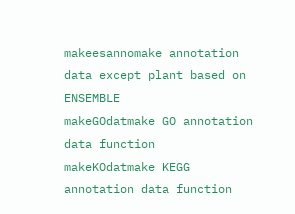makeesannomake annotation data except plant based on ENSEMBLE
makeGOdatmake GO annotation data function
makeKOdatmake KEGG annotation data function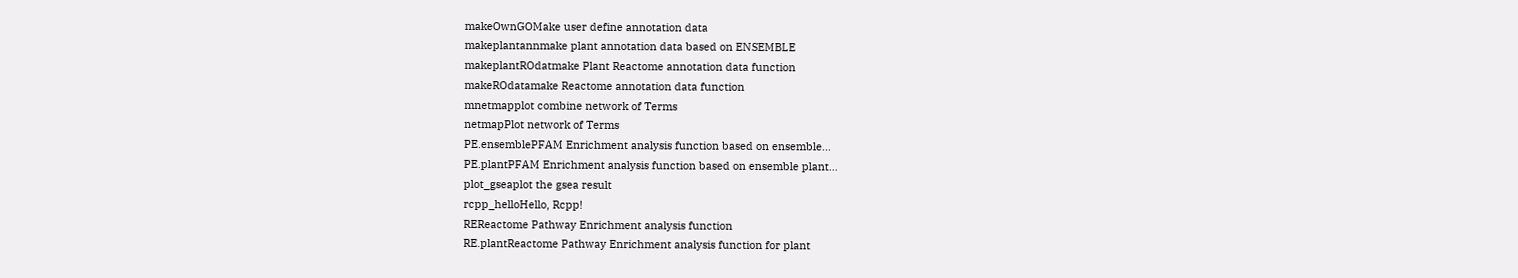makeOwnGOMake user define annotation data
makeplantannmake plant annotation data based on ENSEMBLE
makeplantROdatmake Plant Reactome annotation data function
makeROdatamake Reactome annotation data function
mnetmapplot combine network of Terms
netmapPlot network of Terms
PE.ensemblePFAM Enrichment analysis function based on ensemble...
PE.plantPFAM Enrichment analysis function based on ensemble plant...
plot_gseaplot the gsea result
rcpp_helloHello, Rcpp!
REReactome Pathway Enrichment analysis function
RE.plantReactome Pathway Enrichment analysis function for plant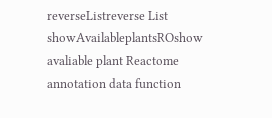reverseListreverse List
showAvailableplantsROshow avaliable plant Reactome annotation data function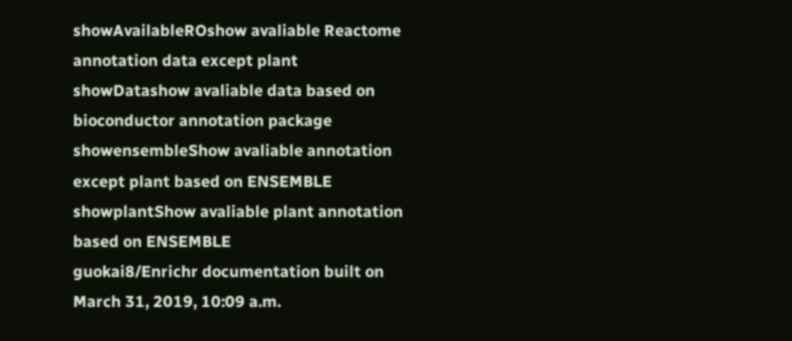showAvailableROshow avaliable Reactome annotation data except plant
showDatashow avaliable data based on bioconductor annotation package
showensembleShow avaliable annotation except plant based on ENSEMBLE
showplantShow avaliable plant annotation based on ENSEMBLE
guokai8/Enrichr documentation built on March 31, 2019, 10:09 a.m.